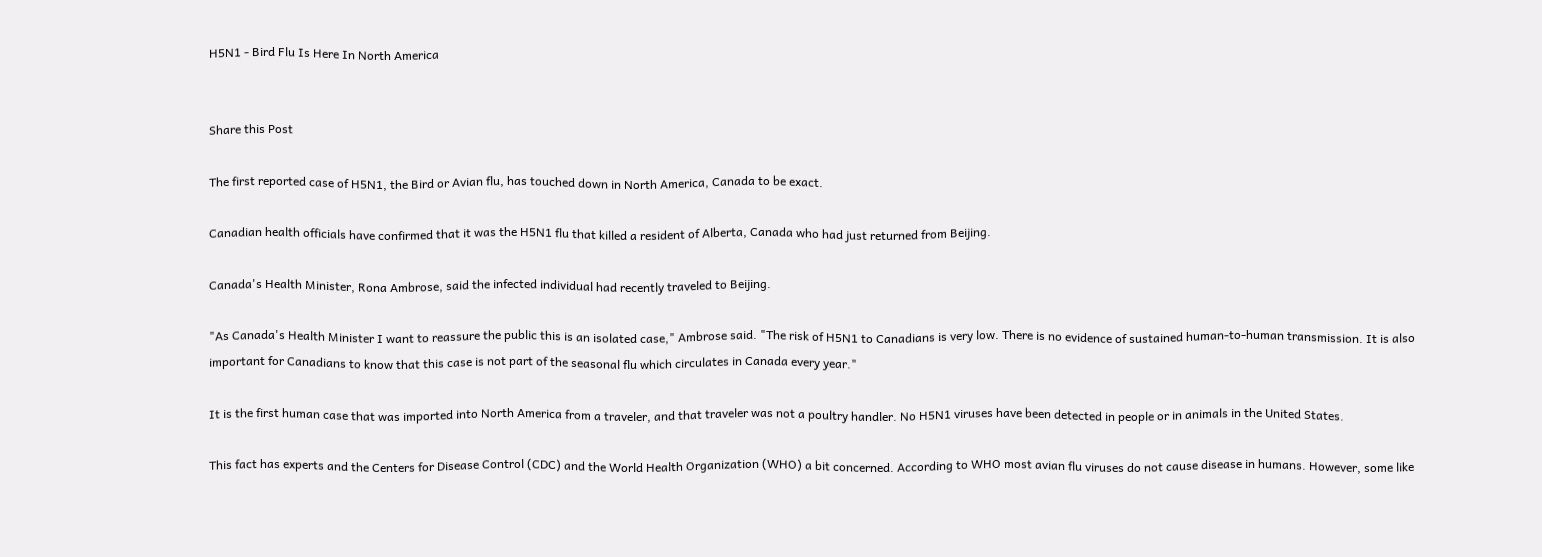H5N1 - Bird Flu Is Here In North America


Share this Post

The first reported case of H5N1, the Bird or Avian flu, has touched down in North America, Canada to be exact.

Canadian health officials have confirmed that it was the H5N1 flu that killed a resident of Alberta, Canada who had just returned from Beijing.

Canada's Health Minister, Rona Ambrose, said the infected individual had recently traveled to Beijing.

"As Canada's Health Minister I want to reassure the public this is an isolated case," Ambrose said. "The risk of H5N1 to Canadians is very low. There is no evidence of sustained human-to-human transmission. It is also important for Canadians to know that this case is not part of the seasonal flu which circulates in Canada every year."

It is the first human case that was imported into North America from a traveler, and that traveler was not a poultry handler. No H5N1 viruses have been detected in people or in animals in the United States.

This fact has experts and the Centers for Disease Control (CDC) and the World Health Organization (WHO) a bit concerned. According to WHO most avian flu viruses do not cause disease in humans. However, some like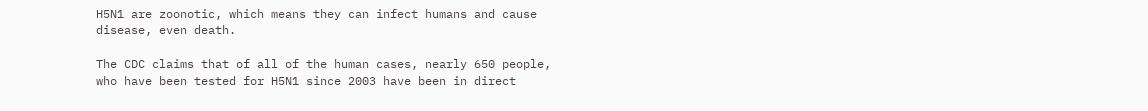H5N1 are zoonotic, which means they can infect humans and cause disease, even death.

The CDC claims that of all of the human cases, nearly 650 people, who have been tested for H5N1 since 2003 have been in direct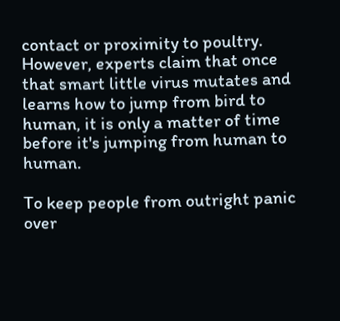contact or proximity to poultry. However, experts claim that once that smart little virus mutates and learns how to jump from bird to human, it is only a matter of time before it's jumping from human to human.

To keep people from outright panic over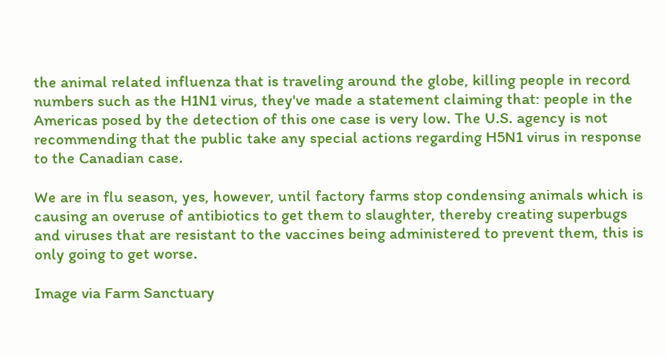the animal related influenza that is traveling around the globe, killing people in record numbers such as the H1N1 virus, they've made a statement claiming that: people in the Americas posed by the detection of this one case is very low. The U.S. agency is not recommending that the public take any special actions regarding H5N1 virus in response to the Canadian case.

We are in flu season, yes, however, until factory farms stop condensing animals which is causing an overuse of antibiotics to get them to slaughter, thereby creating superbugs and viruses that are resistant to the vaccines being administered to prevent them, this is only going to get worse.

Image via Farm Sanctuary